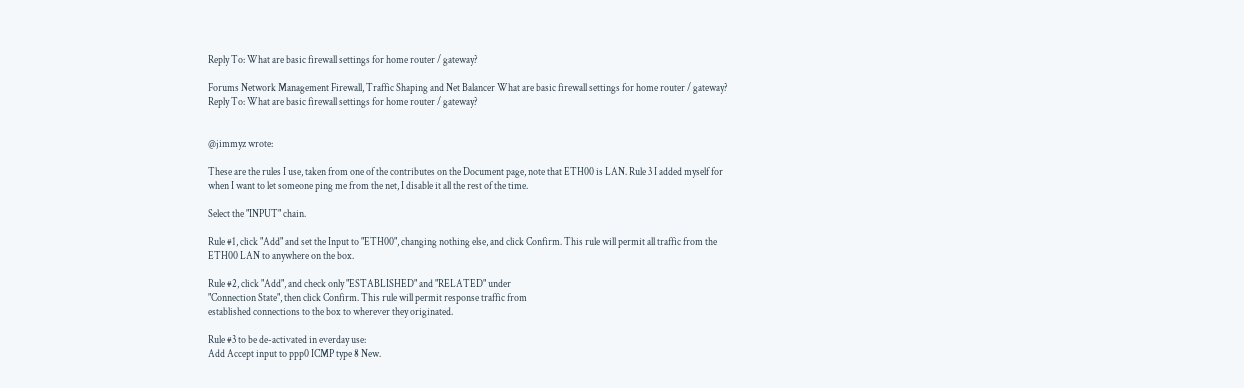Reply To: What are basic firewall settings for home router / gateway?

Forums Network Management Firewall, Traffic Shaping and Net Balancer What are basic firewall settings for home router / gateway? Reply To: What are basic firewall settings for home router / gateway?


@jimmyz wrote:

These are the rules I use, taken from one of the contributes on the Document page, note that ETH00 is LAN. Rule 3 I added myself for when I want to let someone ping me from the net, I disable it all the rest of the time.

Select the "INPUT" chain.

Rule #1, click "Add" and set the Input to "ETH00", changing nothing else, and click Confirm. This rule will permit all traffic from the ETH00 LAN to anywhere on the box.

Rule #2, click "Add", and check only "ESTABLISHED" and "RELATED" under
"Connection State", then click Confirm. This rule will permit response traffic from
established connections to the box to wherever they originated.

Rule #3 to be de-activated in everday use:
Add Accept input to ppp0 ICMP type 8 New.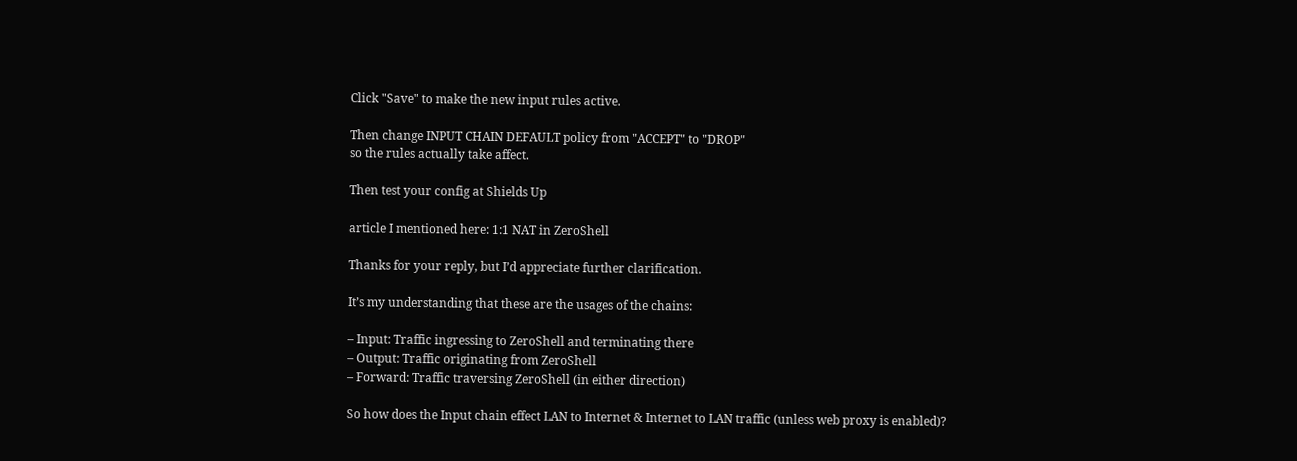Click "Save" to make the new input rules active.

Then change INPUT CHAIN DEFAULT policy from "ACCEPT" to "DROP"
so the rules actually take affect.

Then test your config at Shields Up

article I mentioned here: 1:1 NAT in ZeroShell

Thanks for your reply, but I’d appreciate further clarification.

It’s my understanding that these are the usages of the chains:

– Input: Traffic ingressing to ZeroShell and terminating there
– Output: Traffic originating from ZeroShell
– Forward: Traffic traversing ZeroShell (in either direction)

So how does the Input chain effect LAN to Internet & Internet to LAN traffic (unless web proxy is enabled)?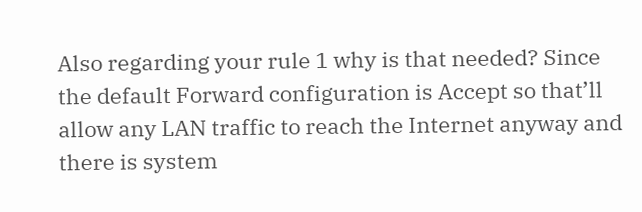Also regarding your rule 1 why is that needed? Since the default Forward configuration is Accept so that’ll allow any LAN traffic to reach the Internet anyway and there is system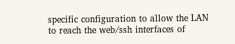specific configuration to allow the LAN to reach the web/ssh interfaces of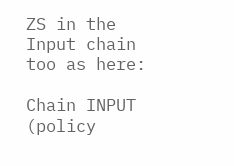ZS in the Input chain too as here:

Chain INPUT (policy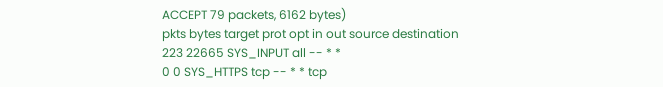ACCEPT 79 packets, 6162 bytes)
pkts bytes target prot opt in out source destination
223 22665 SYS_INPUT all -- * *
0 0 SYS_HTTPS tcp -- * * tcp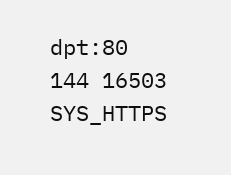dpt:80
144 16503 SYS_HTTPS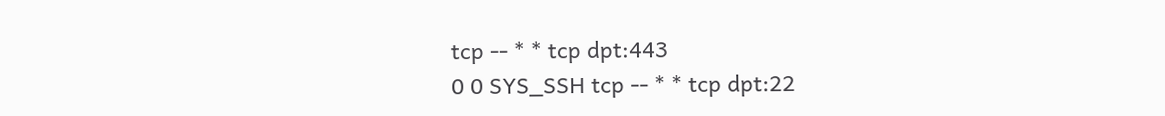tcp -- * * tcp dpt:443
0 0 SYS_SSH tcp -- * * tcp dpt:22